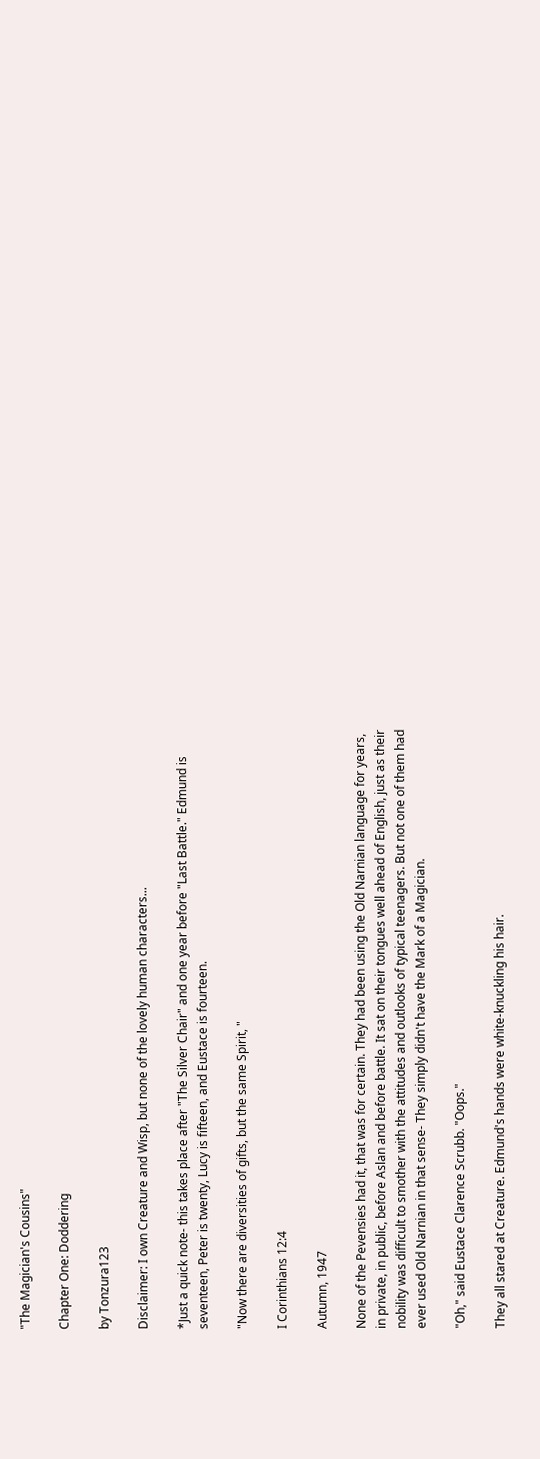"The Magician's Cousins"

Chapter One: Doddering

by Tonzura123

Disclaimer: I own Creature and Wisp, but none of the lovely human characters...

*Just a quick note- this takes place after "The Silver Chair" and one year before "Last Battle." Edmund is seventeen, Peter is twenty, Lucy is fifteen, and Eustace is fourteen.

"Now there are diversities of gifts, but the same Spirit, "

I Corinthians 12:4

Autumn, 1947

None of the Pevensies had it, that was for certain. They had been using the Old Narnian language for years, in private, in public, before Aslan and before battle. It sat on their tongues well ahead of English, just as their nobility was difficult to smother with the attitudes and outlooks of typical teenagers. But not one of them had ever used Old Narnian in that sense- They simply didn't have the Mark of a Magician.

"Oh," said Eustace Clarence Scrubb. "Oops."

They all stared at Creature. Edmund's hands were white-knuckling his hair.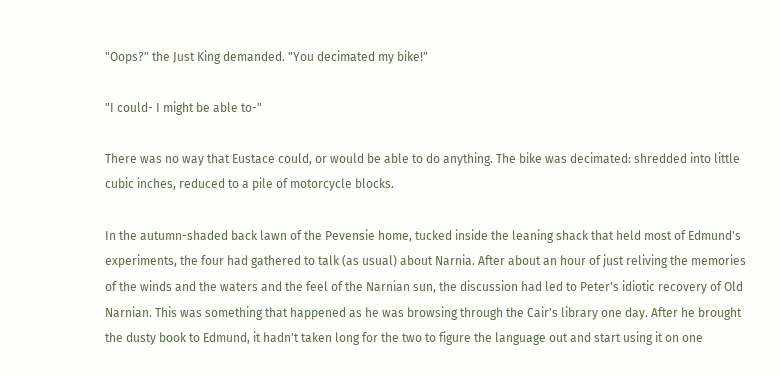"Oops?" the Just King demanded. "You decimated my bike!"

"I could- I might be able to-"

There was no way that Eustace could, or would be able to do anything. The bike was decimated: shredded into little cubic inches, reduced to a pile of motorcycle blocks.

In the autumn-shaded back lawn of the Pevensie home, tucked inside the leaning shack that held most of Edmund's experiments, the four had gathered to talk (as usual) about Narnia. After about an hour of just reliving the memories of the winds and the waters and the feel of the Narnian sun, the discussion had led to Peter's idiotic recovery of Old Narnian. This was something that happened as he was browsing through the Cair's library one day. After he brought the dusty book to Edmund, it hadn't taken long for the two to figure the language out and start using it on one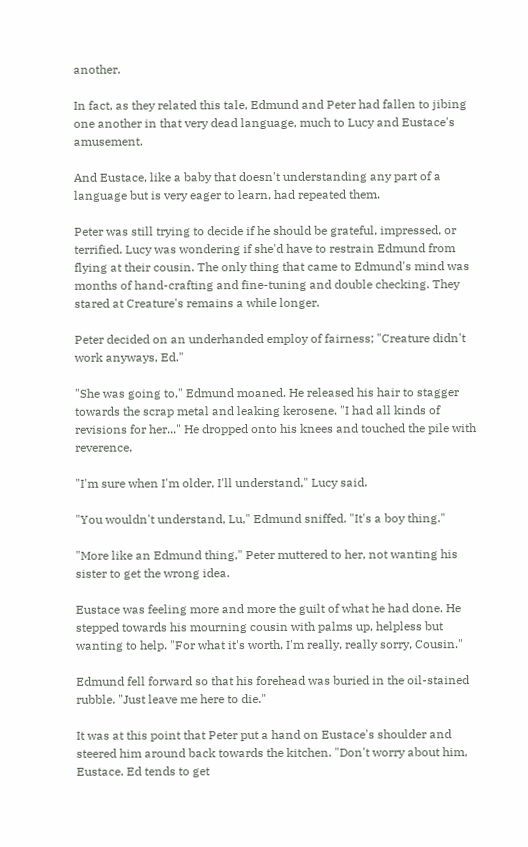another.

In fact, as they related this tale, Edmund and Peter had fallen to jibing one another in that very dead language, much to Lucy and Eustace's amusement.

And Eustace, like a baby that doesn't understanding any part of a language but is very eager to learn, had repeated them.

Peter was still trying to decide if he should be grateful, impressed, or terrified. Lucy was wondering if she'd have to restrain Edmund from flying at their cousin. The only thing that came to Edmund's mind was months of hand-crafting and fine-tuning and double checking. They stared at Creature's remains a while longer.

Peter decided on an underhanded employ of fairness; "Creature didn't work anyways, Ed."

"She was going to," Edmund moaned. He released his hair to stagger towards the scrap metal and leaking kerosene. "I had all kinds of revisions for her..." He dropped onto his knees and touched the pile with reverence.

"I'm sure when I'm older, I'll understand," Lucy said.

"You wouldn't understand, Lu," Edmund sniffed. "It's a boy thing."

"More like an Edmund thing," Peter muttered to her, not wanting his sister to get the wrong idea.

Eustace was feeling more and more the guilt of what he had done. He stepped towards his mourning cousin with palms up, helpless but wanting to help. "For what it's worth, I'm really, really sorry, Cousin."

Edmund fell forward so that his forehead was buried in the oil-stained rubble. "Just leave me here to die."

It was at this point that Peter put a hand on Eustace's shoulder and steered him around back towards the kitchen. "Don't worry about him, Eustace. Ed tends to get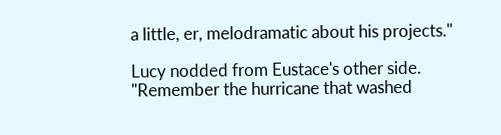a little, er, melodramatic about his projects."

Lucy nodded from Eustace's other side. "Remember the hurricane that washed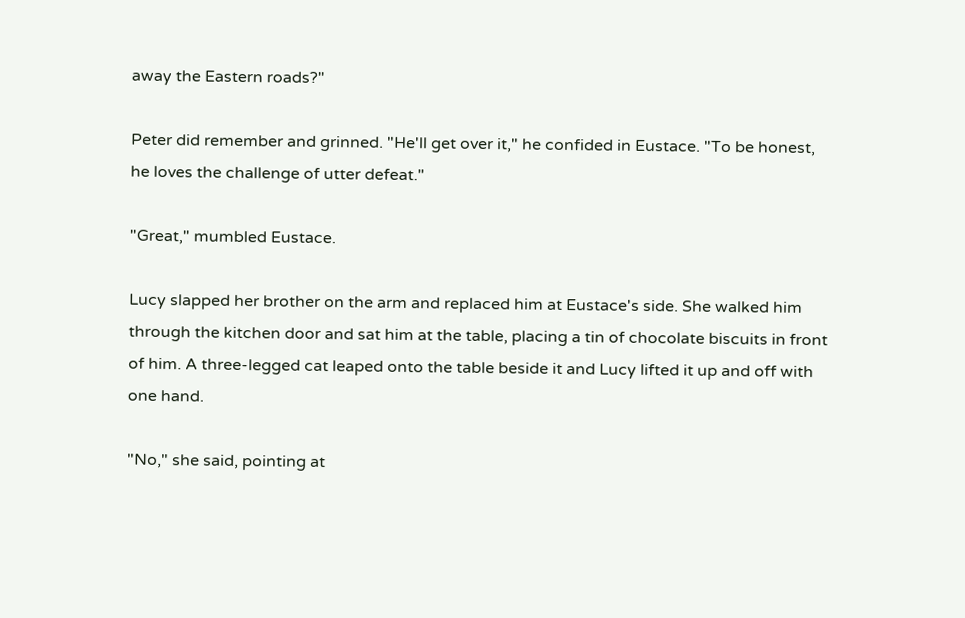away the Eastern roads?"

Peter did remember and grinned. "He'll get over it," he confided in Eustace. "To be honest, he loves the challenge of utter defeat."

"Great," mumbled Eustace.

Lucy slapped her brother on the arm and replaced him at Eustace's side. She walked him through the kitchen door and sat him at the table, placing a tin of chocolate biscuits in front of him. A three-legged cat leaped onto the table beside it and Lucy lifted it up and off with one hand.

"No," she said, pointing at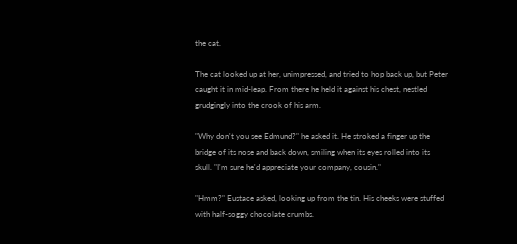the cat.

The cat looked up at her, unimpressed, and tried to hop back up, but Peter caught it in mid-leap. From there he held it against his chest, nestled grudgingly into the crook of his arm.

"Why don't you see Edmund?" he asked it. He stroked a finger up the bridge of its nose and back down, smiling when its eyes rolled into its skull. "I'm sure he'd appreciate your company, cousin."

"Hmm?" Eustace asked, looking up from the tin. His cheeks were stuffed with half-soggy chocolate crumbs.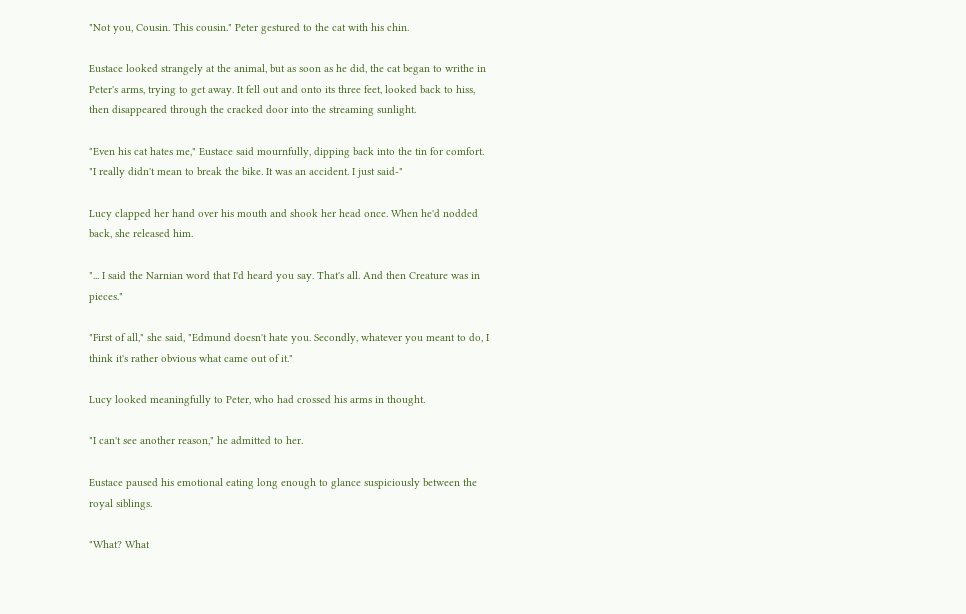"Not you, Cousin. This cousin." Peter gestured to the cat with his chin.

Eustace looked strangely at the animal, but as soon as he did, the cat began to writhe in Peter's arms, trying to get away. It fell out and onto its three feet, looked back to hiss, then disappeared through the cracked door into the streaming sunlight.

"Even his cat hates me," Eustace said mournfully, dipping back into the tin for comfort. "I really didn't mean to break the bike. It was an accident. I just said-"

Lucy clapped her hand over his mouth and shook her head once. When he'd nodded back, she released him.

"... I said the Narnian word that I'd heard you say. That's all. And then Creature was in pieces."

"First of all," she said, "Edmund doesn't hate you. Secondly, whatever you meant to do, I think it's rather obvious what came out of it."

Lucy looked meaningfully to Peter, who had crossed his arms in thought.

"I can't see another reason," he admitted to her.

Eustace paused his emotional eating long enough to glance suspiciously between the royal siblings.

"What? What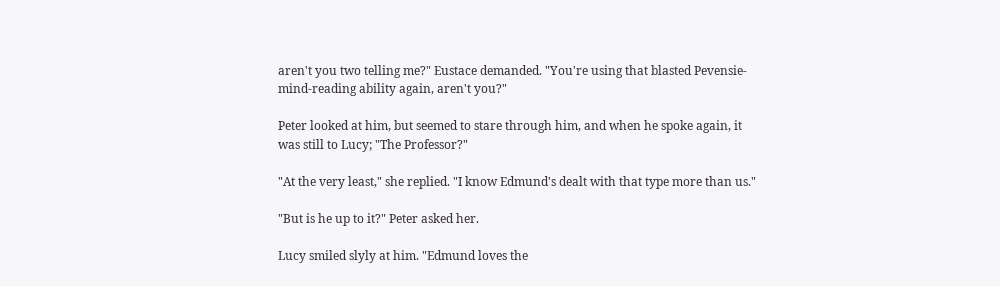aren't you two telling me?" Eustace demanded. "You're using that blasted Pevensie-mind-reading ability again, aren't you?"

Peter looked at him, but seemed to stare through him, and when he spoke again, it was still to Lucy; "The Professor?"

"At the very least," she replied. "I know Edmund's dealt with that type more than us."

"But is he up to it?" Peter asked her.

Lucy smiled slyly at him. "Edmund loves the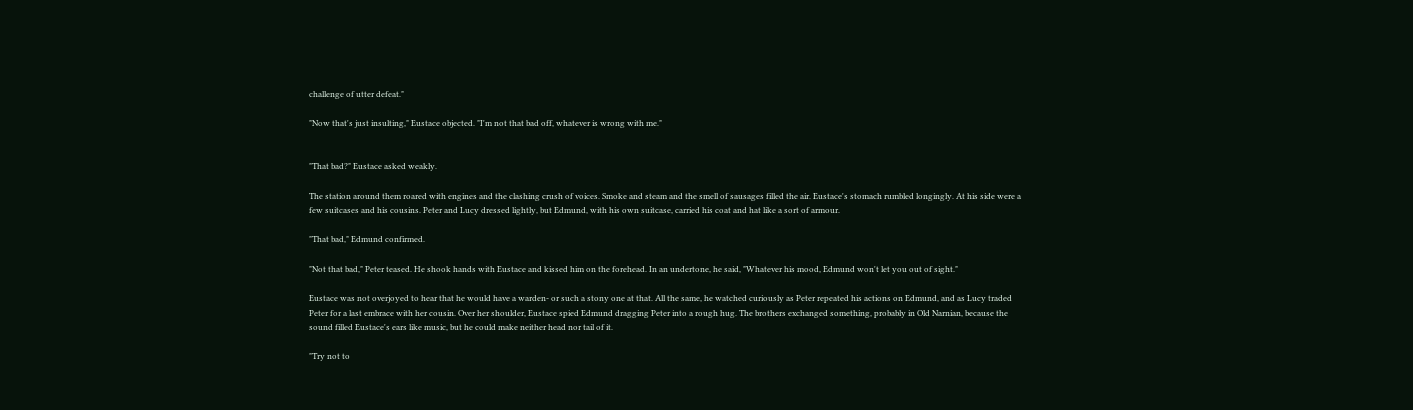challenge of utter defeat."

"Now that's just insulting," Eustace objected. "I'm not that bad off, whatever is wrong with me."


"That bad?" Eustace asked weakly.

The station around them roared with engines and the clashing crush of voices. Smoke and steam and the smell of sausages filled the air. Eustace's stomach rumbled longingly. At his side were a few suitcases and his cousins. Peter and Lucy dressed lightly, but Edmund, with his own suitcase, carried his coat and hat like a sort of armour.

"That bad," Edmund confirmed.

"Not that bad," Peter teased. He shook hands with Eustace and kissed him on the forehead. In an undertone, he said, "Whatever his mood, Edmund won't let you out of sight."

Eustace was not overjoyed to hear that he would have a warden- or such a stony one at that. All the same, he watched curiously as Peter repeated his actions on Edmund, and as Lucy traded Peter for a last embrace with her cousin. Over her shoulder, Eustace spied Edmund dragging Peter into a rough hug. The brothers exchanged something, probably in Old Narnian, because the sound filled Eustace's ears like music, but he could make neither head nor tail of it.

"Try not to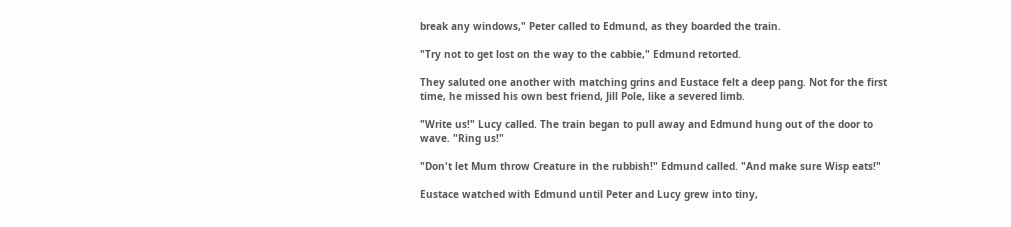break any windows," Peter called to Edmund, as they boarded the train.

"Try not to get lost on the way to the cabbie," Edmund retorted.

They saluted one another with matching grins and Eustace felt a deep pang. Not for the first time, he missed his own best friend, Jill Pole, like a severed limb.

"Write us!" Lucy called. The train began to pull away and Edmund hung out of the door to wave. "Ring us!"

"Don't let Mum throw Creature in the rubbish!" Edmund called. "And make sure Wisp eats!"

Eustace watched with Edmund until Peter and Lucy grew into tiny,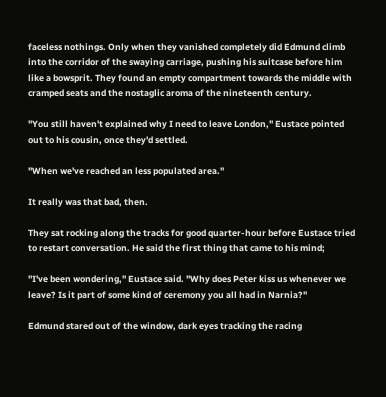faceless nothings. Only when they vanished completely did Edmund climb into the corridor of the swaying carriage, pushing his suitcase before him like a bowsprit. They found an empty compartment towards the middle with cramped seats and the nostaglic aroma of the nineteenth century.

"You still haven't explained why I need to leave London," Eustace pointed out to his cousin, once they'd settled.

"When we've reached an less populated area."

It really was that bad, then.

They sat rocking along the tracks for good quarter-hour before Eustace tried to restart conversation. He said the first thing that came to his mind;

"I've been wondering," Eustace said. "Why does Peter kiss us whenever we leave? Is it part of some kind of ceremony you all had in Narnia?"

Edmund stared out of the window, dark eyes tracking the racing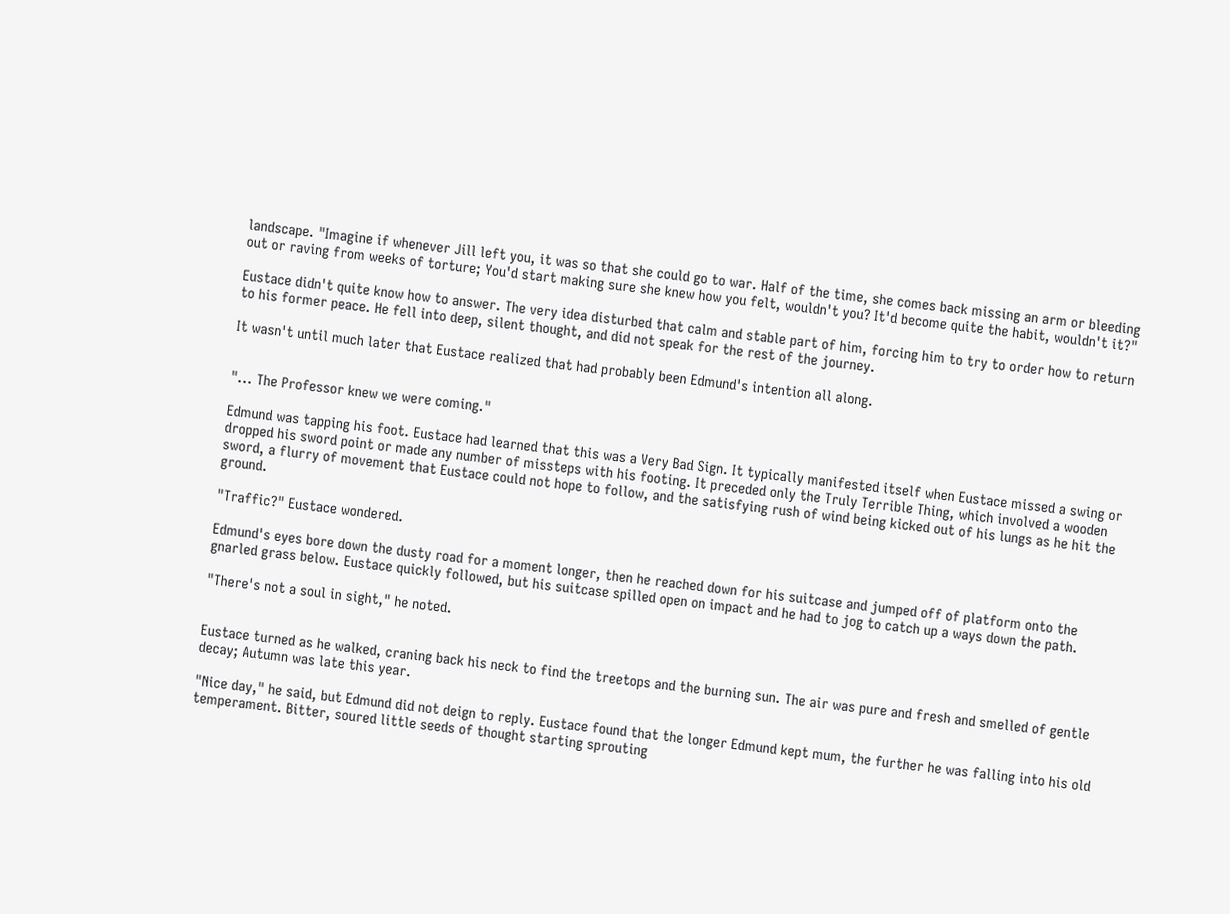landscape. "Imagine if whenever Jill left you, it was so that she could go to war. Half of the time, she comes back missing an arm or bleeding out or raving from weeks of torture; You'd start making sure she knew how you felt, wouldn't you? It'd become quite the habit, wouldn't it?"

Eustace didn't quite know how to answer. The very idea disturbed that calm and stable part of him, forcing him to try to order how to return to his former peace. He fell into deep, silent thought, and did not speak for the rest of the journey.

It wasn't until much later that Eustace realized that had probably been Edmund's intention all along.


"... The Professor knew we were coming."

Edmund was tapping his foot. Eustace had learned that this was a Very Bad Sign. It typically manifested itself when Eustace missed a swing or dropped his sword point or made any number of missteps with his footing. It preceded only the Truly Terrible Thing, which involved a wooden sword, a flurry of movement that Eustace could not hope to follow, and the satisfying rush of wind being kicked out of his lungs as he hit the ground.

"Traffic?" Eustace wondered.

Edmund's eyes bore down the dusty road for a moment longer, then he reached down for his suitcase and jumped off of platform onto the gnarled grass below. Eustace quickly followed, but his suitcase spilled open on impact and he had to jog to catch up a ways down the path.

"There's not a soul in sight," he noted.


Eustace turned as he walked, craning back his neck to find the treetops and the burning sun. The air was pure and fresh and smelled of gentle decay; Autumn was late this year.

"Nice day," he said, but Edmund did not deign to reply. Eustace found that the longer Edmund kept mum, the further he was falling into his old temperament. Bitter, soured little seeds of thought starting sprouting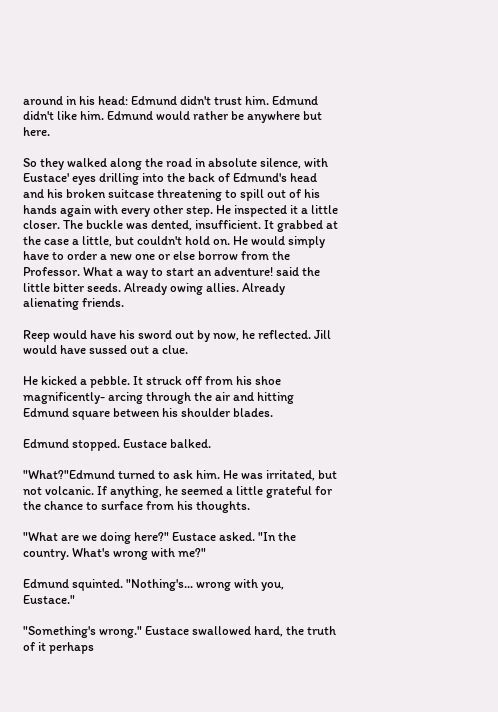around in his head: Edmund didn't trust him. Edmund didn't like him. Edmund would rather be anywhere but here.

So they walked along the road in absolute silence, with Eustace' eyes drilling into the back of Edmund's head and his broken suitcase threatening to spill out of his hands again with every other step. He inspected it a little closer. The buckle was dented, insufficient. It grabbed at the case a little, but couldn't hold on. He would simply have to order a new one or else borrow from the Professor. What a way to start an adventure! said the little bitter seeds. Already owing allies. Already alienating friends.

Reep would have his sword out by now, he reflected. Jill would have sussed out a clue.

He kicked a pebble. It struck off from his shoe magnificently- arcing through the air and hitting Edmund square between his shoulder blades.

Edmund stopped. Eustace balked.

"What?"Edmund turned to ask him. He was irritated, but not volcanic. If anything, he seemed a little grateful for the chance to surface from his thoughts.

"What are we doing here?" Eustace asked. "In the country. What's wrong with me?"

Edmund squinted. "Nothing's... wrong with you, Eustace."

"Something's wrong." Eustace swallowed hard, the truth of it perhaps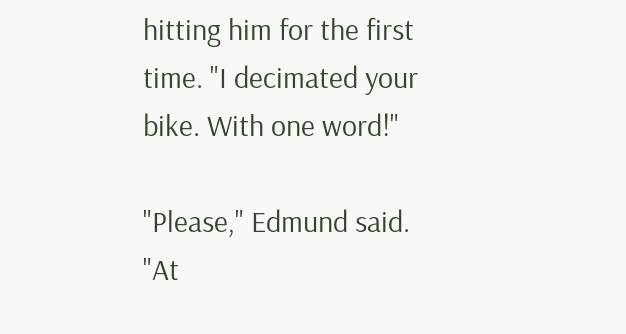hitting him for the first time. "I decimated your bike. With one word!"

"Please," Edmund said. "At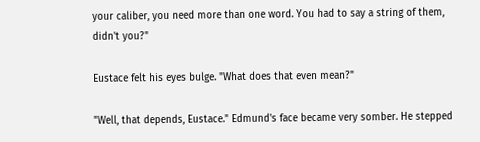your caliber, you need more than one word. You had to say a string of them, didn't you?"

Eustace felt his eyes bulge. "What does that even mean?"

"Well, that depends, Eustace." Edmund's face became very somber. He stepped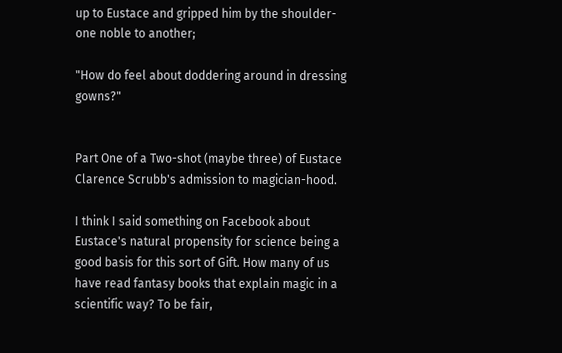up to Eustace and gripped him by the shoulder- one noble to another;

"How do feel about doddering around in dressing gowns?"


Part One of a Two-shot (maybe three) of Eustace Clarence Scrubb's admission to magician-hood.

I think I said something on Facebook about Eustace's natural propensity for science being a good basis for this sort of Gift. How many of us have read fantasy books that explain magic in a scientific way? To be fair,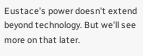Eustace's power doesn't extend beyond technology. But we'll see more on that later.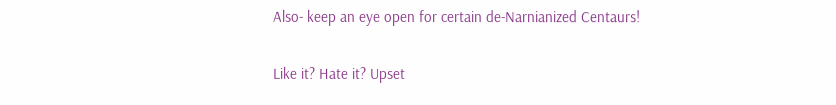Also- keep an eye open for certain de-Narnianized Centaurs!

Like it? Hate it? Upset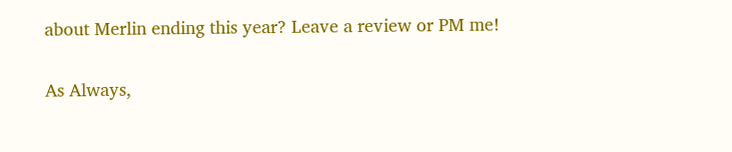about Merlin ending this year? Leave a review or PM me!

As Always,